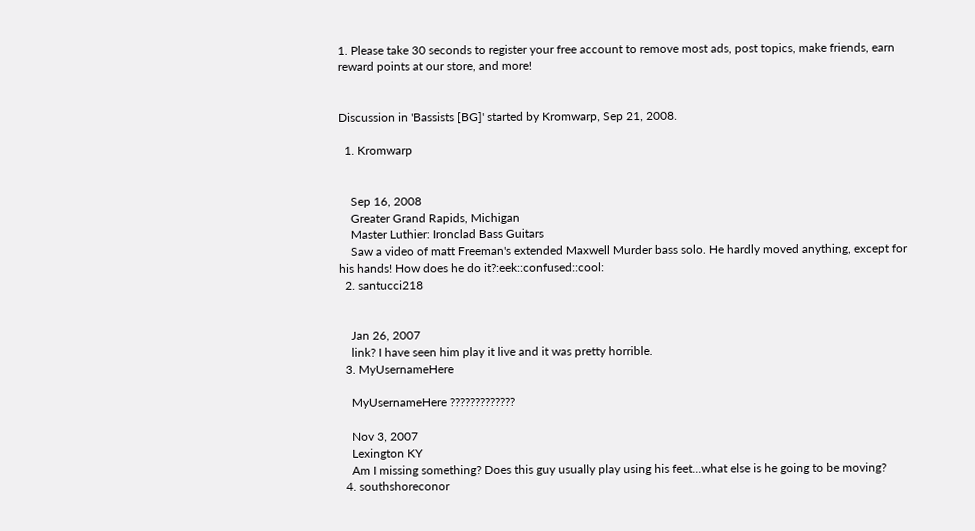1. Please take 30 seconds to register your free account to remove most ads, post topics, make friends, earn reward points at our store, and more!


Discussion in 'Bassists [BG]' started by Kromwarp, Sep 21, 2008.

  1. Kromwarp


    Sep 16, 2008
    Greater Grand Rapids, Michigan
    Master Luthier: Ironclad Bass Guitars
    Saw a video of matt Freeman's extended Maxwell Murder bass solo. He hardly moved anything, except for his hands! How does he do it?:eek::confused::cool:
  2. santucci218


    Jan 26, 2007
    link? I have seen him play it live and it was pretty horrible.
  3. MyUsernameHere

    MyUsernameHere ?????????????

    Nov 3, 2007
    Lexington KY
    Am I missing something? Does this guy usually play using his feet...what else is he going to be moving?
  4. southshoreconor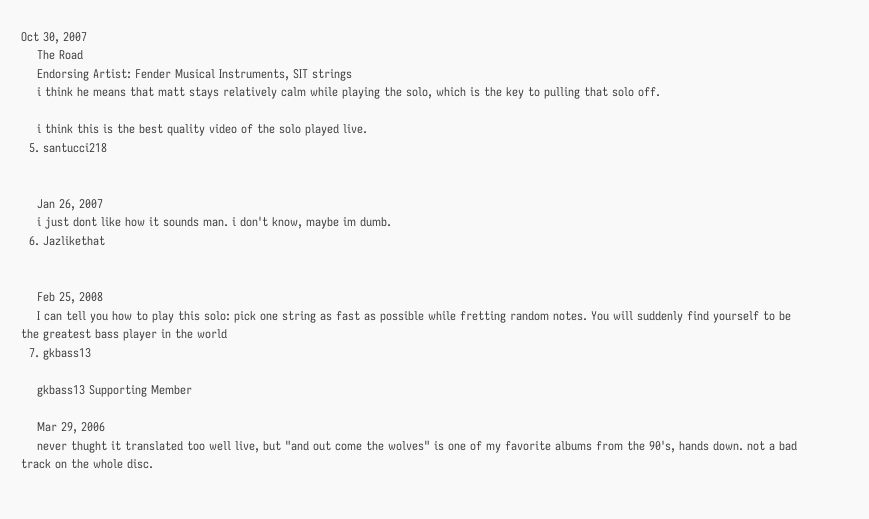Oct 30, 2007
    The Road
    Endorsing Artist: Fender Musical Instruments, SIT strings
    i think he means that matt stays relatively calm while playing the solo, which is the key to pulling that solo off.

    i think this is the best quality video of the solo played live.
  5. santucci218


    Jan 26, 2007
    i just dont like how it sounds man. i don't know, maybe im dumb.
  6. Jazlikethat


    Feb 25, 2008
    I can tell you how to play this solo: pick one string as fast as possible while fretting random notes. You will suddenly find yourself to be the greatest bass player in the world
  7. gkbass13

    gkbass13 Supporting Member

    Mar 29, 2006
    never thught it translated too well live, but "and out come the wolves" is one of my favorite albums from the 90's, hands down. not a bad track on the whole disc.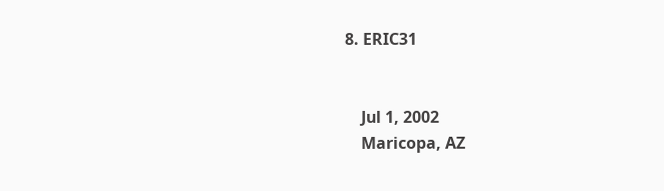8. ERIC31


    Jul 1, 2002
    Maricopa, AZ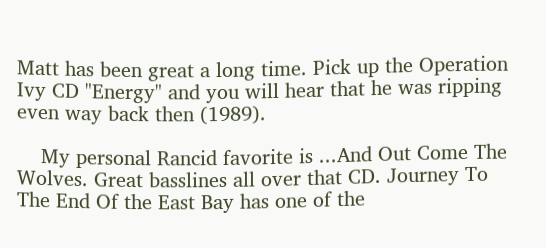Matt has been great a long time. Pick up the Operation Ivy CD "Energy" and you will hear that he was ripping even way back then (1989).

    My personal Rancid favorite is ...And Out Come The Wolves. Great basslines all over that CD. Journey To The End Of the East Bay has one of the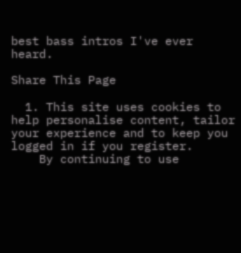best bass intros I've ever heard.

Share This Page

  1. This site uses cookies to help personalise content, tailor your experience and to keep you logged in if you register.
    By continuing to use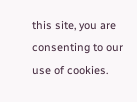this site, you are consenting to our use of cookies.